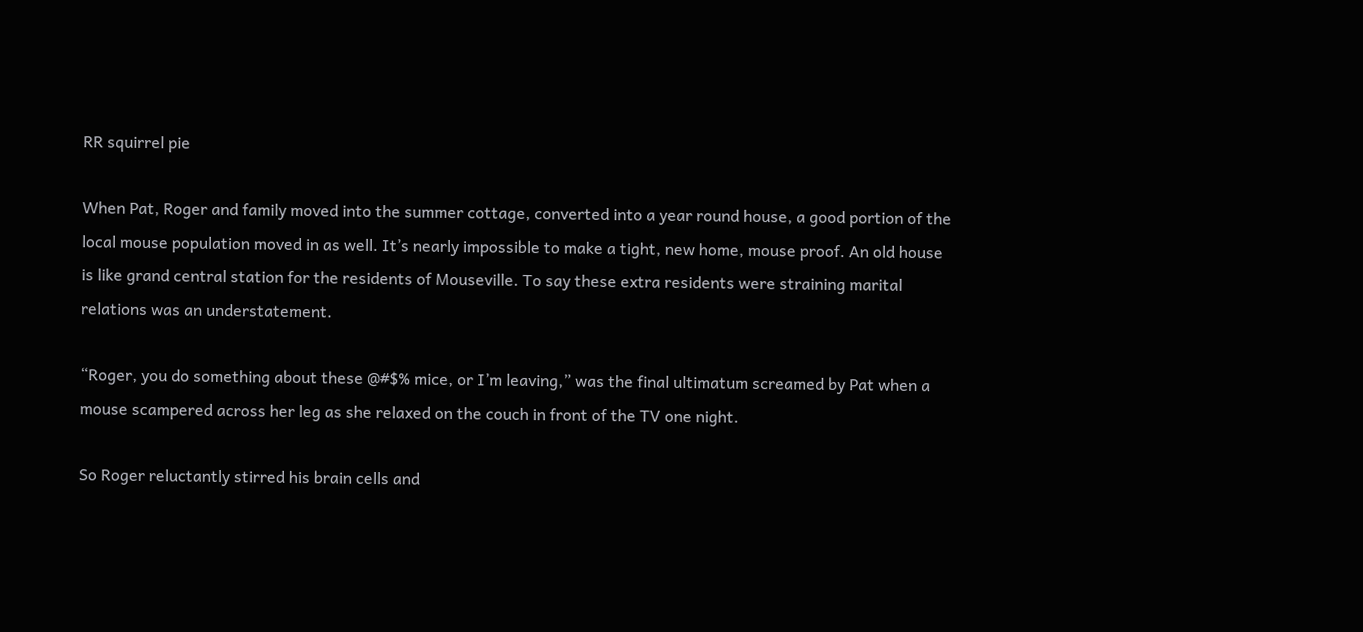RR squirrel pie

When Pat, Roger and family moved into the summer cottage, converted into a year round house, a good portion of the local mouse population moved in as well. It’s nearly impossible to make a tight, new home, mouse proof. An old house is like grand central station for the residents of Mouseville. To say these extra residents were straining marital relations was an understatement.

“Roger, you do something about these @#$% mice, or I’m leaving,” was the final ultimatum screamed by Pat when a mouse scampered across her leg as she relaxed on the couch in front of the TV one night.

So Roger reluctantly stirred his brain cells and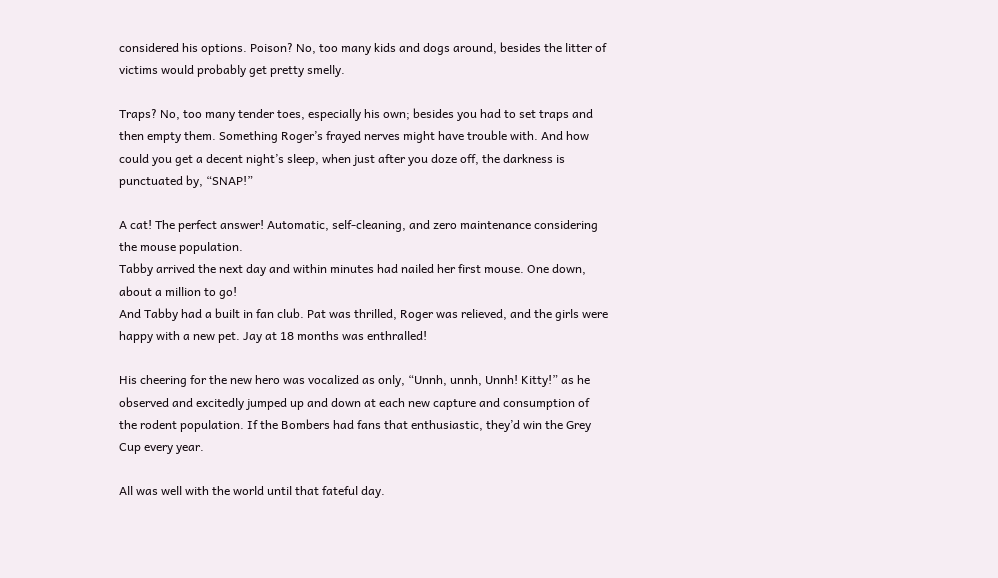considered his options. Poison? No, too many kids and dogs around, besides the litter of victims would probably get pretty smelly.

Traps? No, too many tender toes, especially his own; besides you had to set traps and then empty them. Something Roger’s frayed nerves might have trouble with. And how could you get a decent night’s sleep, when just after you doze off, the darkness is punctuated by, “SNAP!”

A cat! The perfect answer! Automatic, self-cleaning, and zero maintenance considering the mouse population.
Tabby arrived the next day and within minutes had nailed her first mouse. One down, about a million to go!
And Tabby had a built in fan club. Pat was thrilled, Roger was relieved, and the girls were happy with a new pet. Jay at 18 months was enthralled!

His cheering for the new hero was vocalized as only, “Unnh, unnh, Unnh! Kitty!” as he observed and excitedly jumped up and down at each new capture and consumption of the rodent population. If the Bombers had fans that enthusiastic, they’d win the Grey Cup every year.

All was well with the world until that fateful day.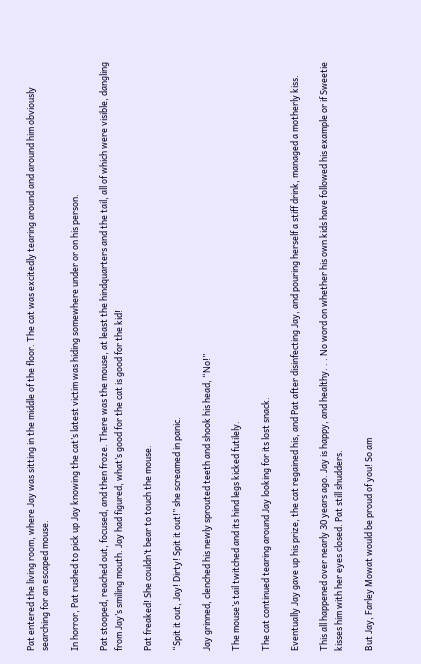Pat entered the living room, where Jay was sitting in the middle of the floor. The cat was excitedly tearing around and around him obviously searching for an escaped mouse.

In horror, Pat rushed to pick up Jay knowing the cat’s latest victim was hiding somewhere under or on his person.

Pat stooped, reached out, focused, and then froze. There was the mouse, at least the hindquarters and the tail, all of which were visible, dangling from Jay’s smiling mouth. Jay had figured, what’s good for the cat is good for the kid!

Pat freaked! She couldn’t bear to touch the mouse.

“Spit it out, Jay! Dirty! Spit it out!” she screamed in panic.

Jay grinned, clenched his newly sprouted teeth and shook his head, “No!”

The mouse’s tail twitched and its hind legs kicked futilely.

The cat continued tearing around Jay looking for its lost snack.

Eventually Jay gave up his prize, the cat regained his, and Pat after disinfecting Jay, and pouring herself a stiff drink, managed a motherly kiss.

This all happened over nearly 30 years ago. Jay is happy, and healthy. . . No word on whether his own kids have followed his example or if Sweetie kisses him with her eyes closed. Pat still shudders.

But Jay, Farley Mowat would be proud of you! So am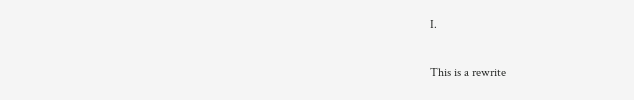I.

This is a rewrite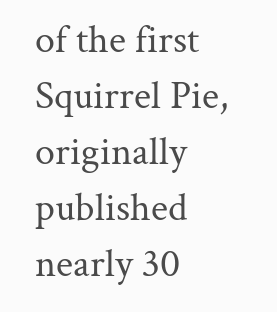of the first Squirrel Pie, originally published nearly 30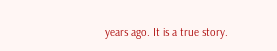years ago. It is a true story.